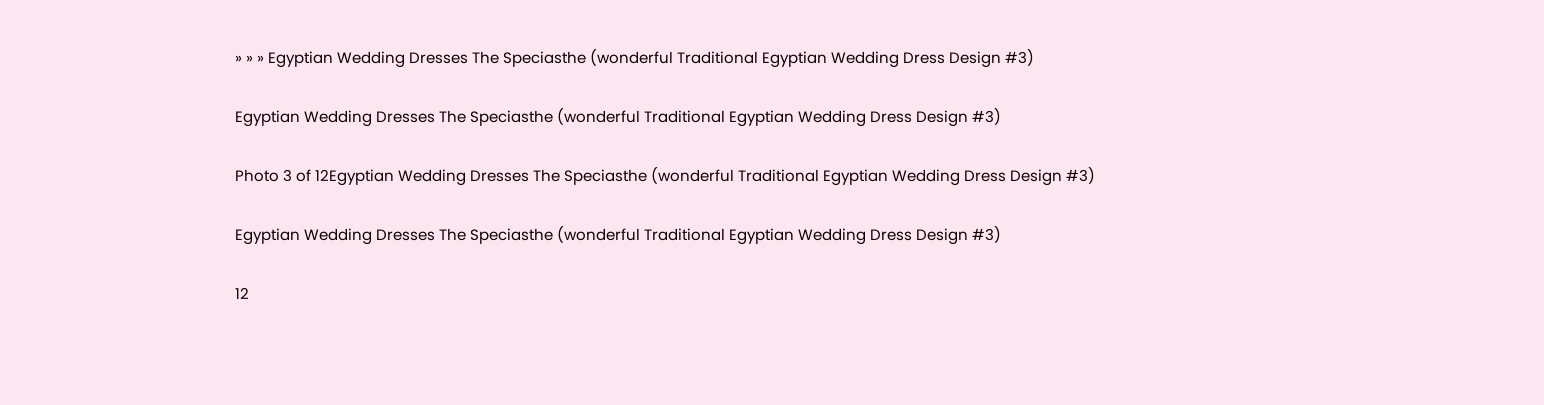» » » Egyptian Wedding Dresses The Speciasthe (wonderful Traditional Egyptian Wedding Dress Design #3)

Egyptian Wedding Dresses The Speciasthe (wonderful Traditional Egyptian Wedding Dress Design #3)

Photo 3 of 12Egyptian Wedding Dresses The Speciasthe (wonderful Traditional Egyptian Wedding Dress Design #3)

Egyptian Wedding Dresses The Speciasthe (wonderful Traditional Egyptian Wedding Dress Design #3)

12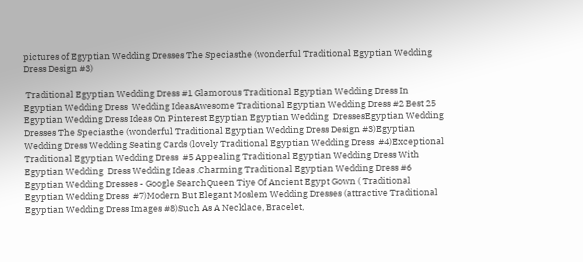pictures of Egyptian Wedding Dresses The Speciasthe (wonderful Traditional Egyptian Wedding Dress Design #3)

 Traditional Egyptian Wedding Dress #1 Glamorous Traditional Egyptian Wedding Dress In Egyptian Wedding Dress  Wedding IdeasAwesome Traditional Egyptian Wedding Dress #2 Best 25 Egyptian Wedding Dress Ideas On Pinterest Egyptian Egyptian Wedding  DressesEgyptian Wedding Dresses The Speciasthe (wonderful Traditional Egyptian Wedding Dress Design #3)Egyptian Wedding Dress Wedding Seating Cards (lovely Traditional Egyptian Wedding Dress  #4)Exceptional Traditional Egyptian Wedding Dress  #5 Appealing Traditional Egyptian Wedding Dress With Egyptian Wedding  Dress Wedding Ideas .Charming Traditional Egyptian Wedding Dress #6 Egyptian Wedding Dresses - Google SearchQueen Tiye Of Ancient Egypt Gown ( Traditional Egyptian Wedding Dress  #7)Modern But Elegant Moslem Wedding Dresses (attractive Traditional Egyptian Wedding Dress Images #8)Such As A Necklace, Bracelet,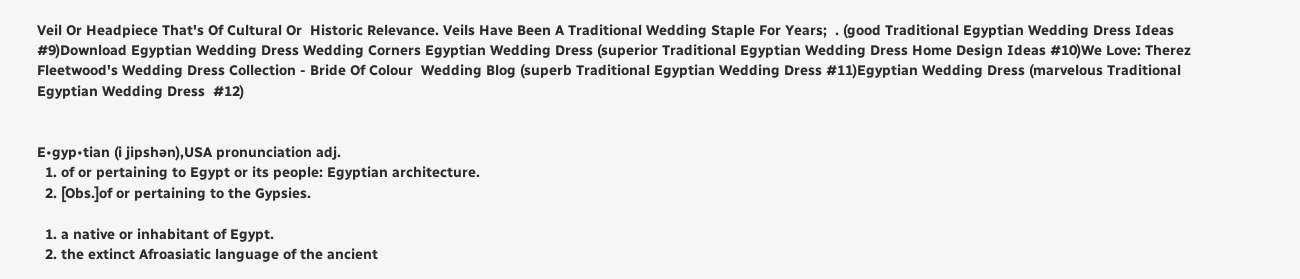Veil Or Headpiece That's Of Cultural Or  Historic Relevance. Veils Have Been A Traditional Wedding Staple For Years;  . (good Traditional Egyptian Wedding Dress Ideas #9)Download Egyptian Wedding Dress Wedding Corners Egyptian Wedding Dress (superior Traditional Egyptian Wedding Dress Home Design Ideas #10)We Love: Therez Fleetwood's Wedding Dress Collection - Bride Of Colour  Wedding Blog (superb Traditional Egyptian Wedding Dress #11)Egyptian Wedding Dress (marvelous Traditional Egyptian Wedding Dress  #12)


E•gyp•tian (i jipshən),USA pronunciation adj.
  1. of or pertaining to Egypt or its people: Egyptian architecture.
  2. [Obs.]of or pertaining to the Gypsies.

  1. a native or inhabitant of Egypt.
  2. the extinct Afroasiatic language of the ancient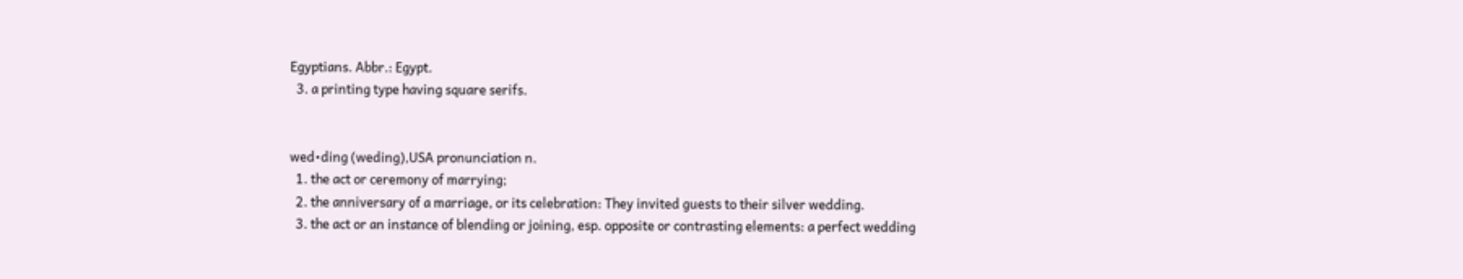Egyptians. Abbr.: Egypt.
  3. a printing type having square serifs.


wed•ding (weding),USA pronunciation n.
  1. the act or ceremony of marrying;
  2. the anniversary of a marriage, or its celebration: They invited guests to their silver wedding.
  3. the act or an instance of blending or joining, esp. opposite or contrasting elements: a perfect wedding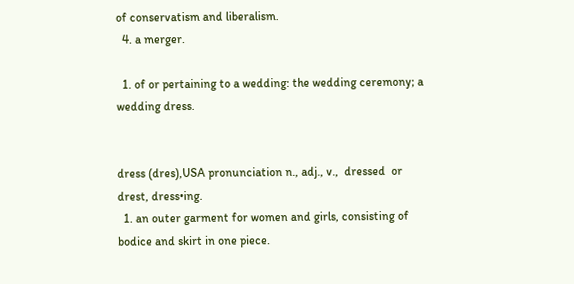of conservatism and liberalism.
  4. a merger.

  1. of or pertaining to a wedding: the wedding ceremony; a wedding dress.


dress (dres),USA pronunciation n., adj., v.,  dressed  or drest, dress•ing.
  1. an outer garment for women and girls, consisting of bodice and skirt in one piece.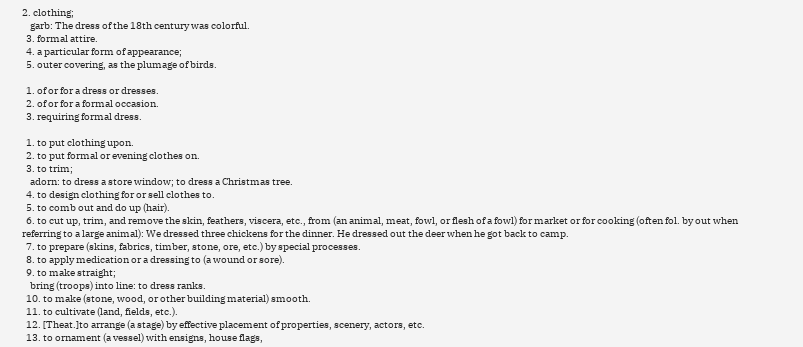2. clothing;
    garb: The dress of the 18th century was colorful.
  3. formal attire.
  4. a particular form of appearance;
  5. outer covering, as the plumage of birds.

  1. of or for a dress or dresses.
  2. of or for a formal occasion.
  3. requiring formal dress.

  1. to put clothing upon.
  2. to put formal or evening clothes on.
  3. to trim;
    adorn: to dress a store window; to dress a Christmas tree.
  4. to design clothing for or sell clothes to.
  5. to comb out and do up (hair).
  6. to cut up, trim, and remove the skin, feathers, viscera, etc., from (an animal, meat, fowl, or flesh of a fowl) for market or for cooking (often fol. by out when referring to a large animal): We dressed three chickens for the dinner. He dressed out the deer when he got back to camp.
  7. to prepare (skins, fabrics, timber, stone, ore, etc.) by special processes.
  8. to apply medication or a dressing to (a wound or sore).
  9. to make straight;
    bring (troops) into line: to dress ranks.
  10. to make (stone, wood, or other building material) smooth.
  11. to cultivate (land, fields, etc.).
  12. [Theat.]to arrange (a stage) by effective placement of properties, scenery, actors, etc.
  13. to ornament (a vessel) with ensigns, house flags,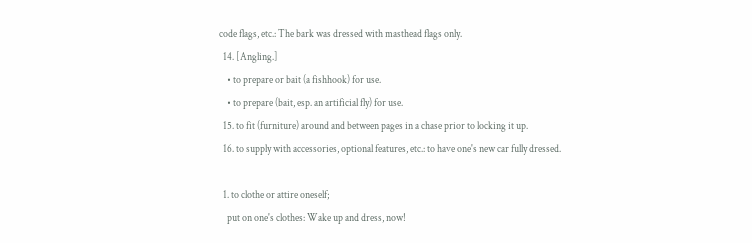code flags, etc.: The bark was dressed with masthead flags only.
  14. [Angling.]
    • to prepare or bait (a fishhook) for use.
    • to prepare (bait, esp. an artificial fly) for use.
  15. to fit (furniture) around and between pages in a chase prior to locking it up.
  16. to supply with accessories, optional features, etc.: to have one's new car fully dressed.

  1. to clothe or attire oneself;
    put on one's clothes: Wake up and dress, now!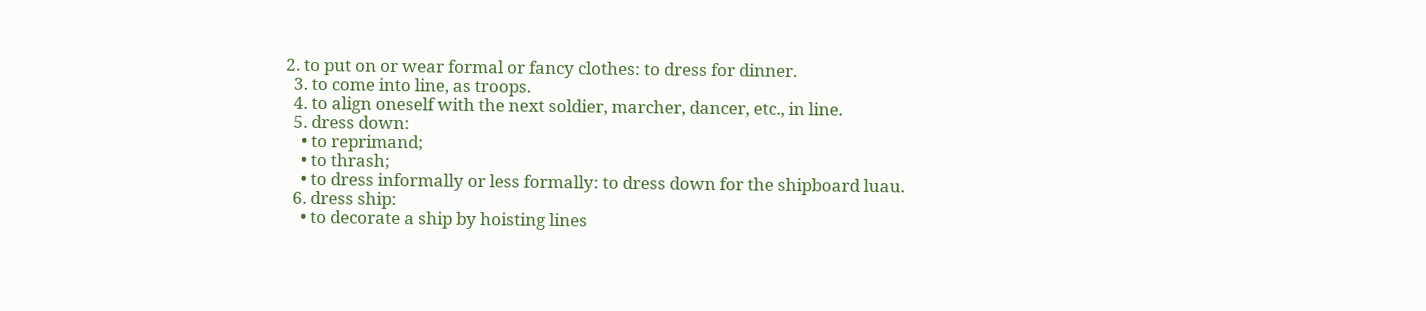2. to put on or wear formal or fancy clothes: to dress for dinner.
  3. to come into line, as troops.
  4. to align oneself with the next soldier, marcher, dancer, etc., in line.
  5. dress down:
    • to reprimand;
    • to thrash;
    • to dress informally or less formally: to dress down for the shipboard luau.
  6. dress ship:
    • to decorate a ship by hoisting lines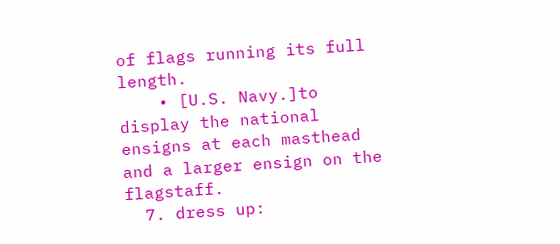of flags running its full length.
    • [U.S. Navy.]to display the national ensigns at each masthead and a larger ensign on the flagstaff.
  7. dress up: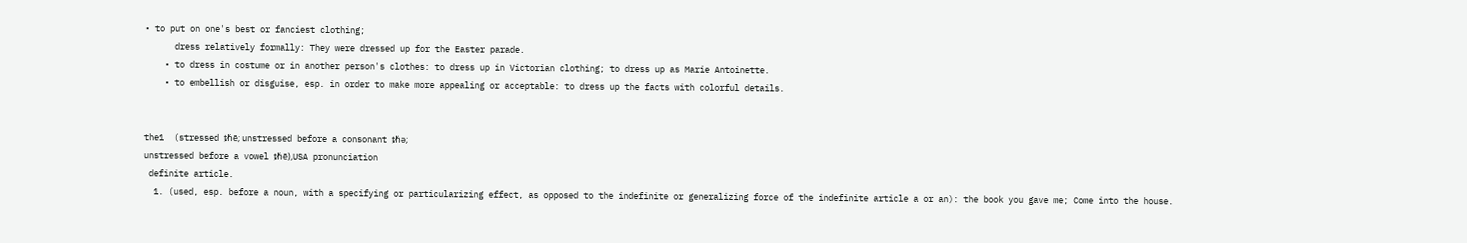• to put on one's best or fanciest clothing;
      dress relatively formally: They were dressed up for the Easter parade.
    • to dress in costume or in another person's clothes: to dress up in Victorian clothing; to dress up as Marie Antoinette.
    • to embellish or disguise, esp. in order to make more appealing or acceptable: to dress up the facts with colorful details.


the1  (stressed ᵺē; unstressed before a consonant ᵺə;
unstressed before a vowel ᵺē),USA pronunciation
 definite article.
  1. (used, esp. before a noun, with a specifying or particularizing effect, as opposed to the indefinite or generalizing force of the indefinite article a or an): the book you gave me; Come into the house.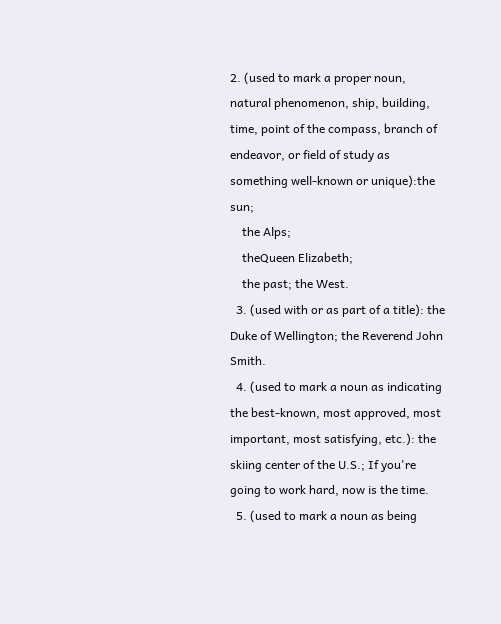2. (used to mark a proper noun, natural phenomenon, ship, building, time, point of the compass, branch of endeavor, or field of study as something well-known or unique):the sun;
    the Alps;
    theQueen Elizabeth;
    the past; the West.
  3. (used with or as part of a title): the Duke of Wellington; the Reverend John Smith.
  4. (used to mark a noun as indicating the best-known, most approved, most important, most satisfying, etc.): the skiing center of the U.S.; If you're going to work hard, now is the time.
  5. (used to mark a noun as being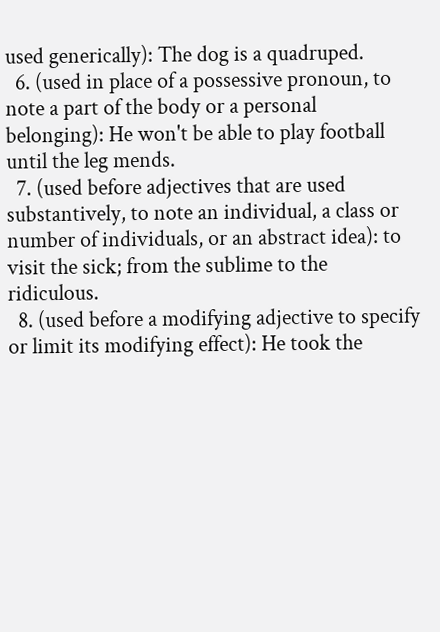used generically): The dog is a quadruped.
  6. (used in place of a possessive pronoun, to note a part of the body or a personal belonging): He won't be able to play football until the leg mends.
  7. (used before adjectives that are used substantively, to note an individual, a class or number of individuals, or an abstract idea): to visit the sick; from the sublime to the ridiculous.
  8. (used before a modifying adjective to specify or limit its modifying effect): He took the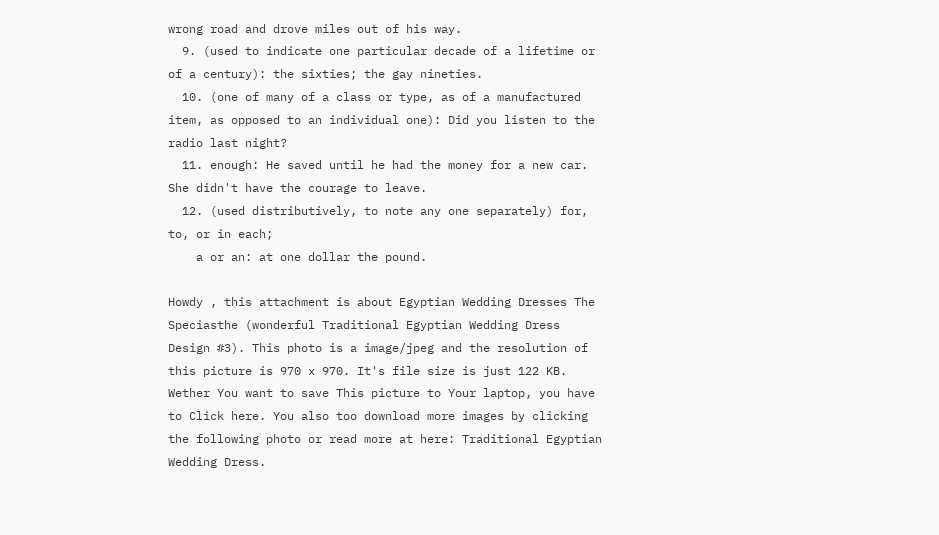wrong road and drove miles out of his way.
  9. (used to indicate one particular decade of a lifetime or of a century): the sixties; the gay nineties.
  10. (one of many of a class or type, as of a manufactured item, as opposed to an individual one): Did you listen to the radio last night?
  11. enough: He saved until he had the money for a new car. She didn't have the courage to leave.
  12. (used distributively, to note any one separately) for, to, or in each;
    a or an: at one dollar the pound.

Howdy , this attachment is about Egyptian Wedding Dresses The Speciasthe (wonderful Traditional Egyptian Wedding Dress Design #3). This photo is a image/jpeg and the resolution of this picture is 970 x 970. It's file size is just 122 KB. Wether You want to save This picture to Your laptop, you have to Click here. You also too download more images by clicking the following photo or read more at here: Traditional Egyptian Wedding Dress.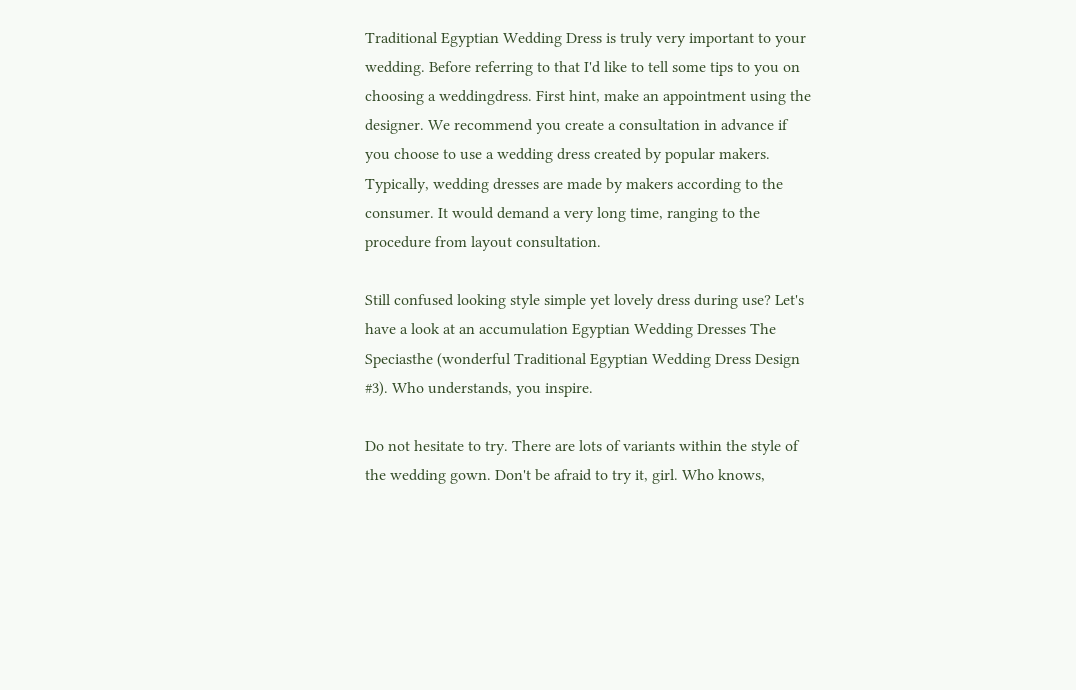Traditional Egyptian Wedding Dress is truly very important to your wedding. Before referring to that I'd like to tell some tips to you on choosing a weddingdress. First hint, make an appointment using the designer. We recommend you create a consultation in advance if you choose to use a wedding dress created by popular makers. Typically, wedding dresses are made by makers according to the consumer. It would demand a very long time, ranging to the procedure from layout consultation.

Still confused looking style simple yet lovely dress during use? Let's have a look at an accumulation Egyptian Wedding Dresses The Speciasthe (wonderful Traditional Egyptian Wedding Dress Design #3). Who understands, you inspire.

Do not hesitate to try. There are lots of variants within the style of the wedding gown. Don't be afraid to try it, girl. Who knows,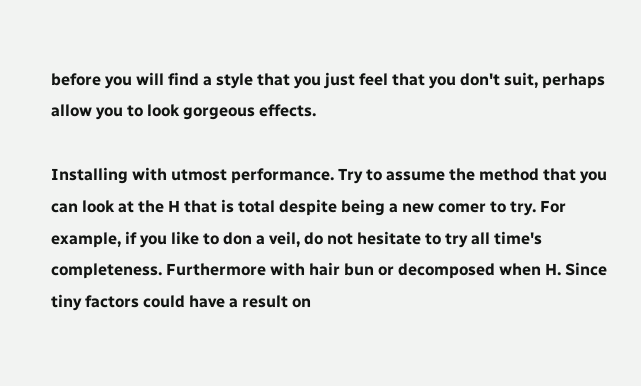before you will find a style that you just feel that you don't suit, perhaps allow you to look gorgeous effects.

Installing with utmost performance. Try to assume the method that you can look at the H that is total despite being a new comer to try. For example, if you like to don a veil, do not hesitate to try all time's completeness. Furthermore with hair bun or decomposed when H. Since tiny factors could have a result on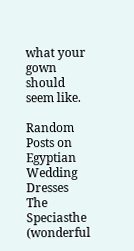what your gown should seem like.

Random Posts on Egyptian Wedding Dresses The Speciasthe (wonderful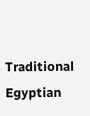Traditional Egyptian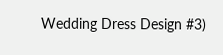Wedding Dress Design #3)